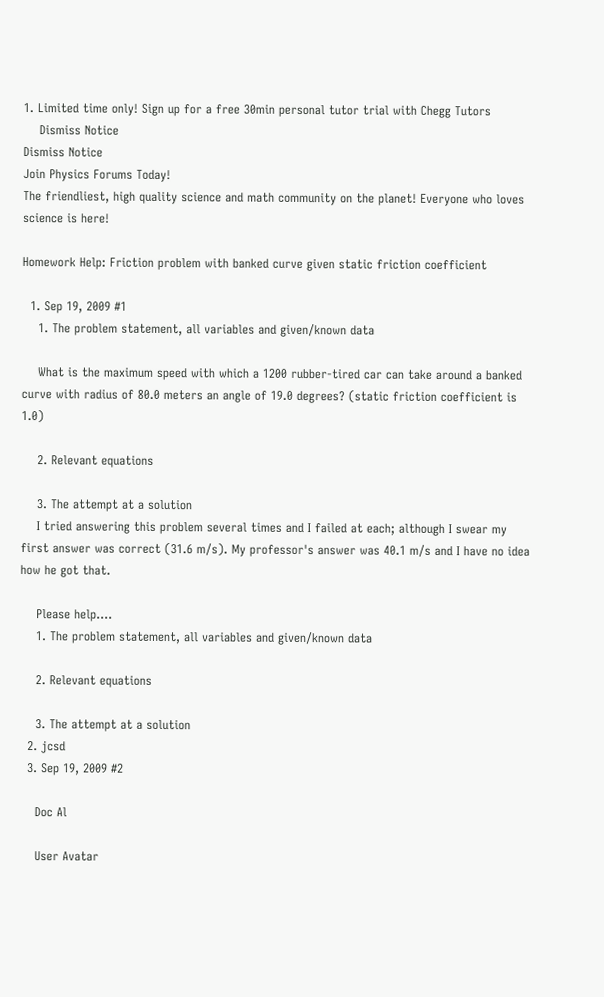1. Limited time only! Sign up for a free 30min personal tutor trial with Chegg Tutors
    Dismiss Notice
Dismiss Notice
Join Physics Forums Today!
The friendliest, high quality science and math community on the planet! Everyone who loves science is here!

Homework Help: Friction problem with banked curve given static friction coefficient

  1. Sep 19, 2009 #1
    1. The problem statement, all variables and given/known data

    What is the maximum speed with which a 1200 rubber-tired car can take around a banked curve with radius of 80.0 meters an angle of 19.0 degrees? (static friction coefficient is 1.0)

    2. Relevant equations

    3. The attempt at a solution
    I tried answering this problem several times and I failed at each; although I swear my first answer was correct (31.6 m/s). My professor's answer was 40.1 m/s and I have no idea how he got that.

    Please help....
    1. The problem statement, all variables and given/known data

    2. Relevant equations

    3. The attempt at a solution
  2. jcsd
  3. Sep 19, 2009 #2

    Doc Al

    User Avatar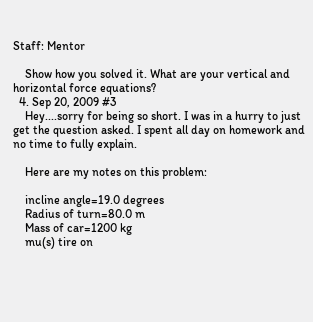Staff: Mentor

    Show how you solved it. What are your vertical and horizontal force equations?
  4. Sep 20, 2009 #3
    Hey....sorry for being so short. I was in a hurry to just get the question asked. I spent all day on homework and no time to fully explain.

    Here are my notes on this problem:

    incline angle=19.0 degrees
    Radius of turn=80.0 m
    Mass of car=1200 kg
    mu(s) tire on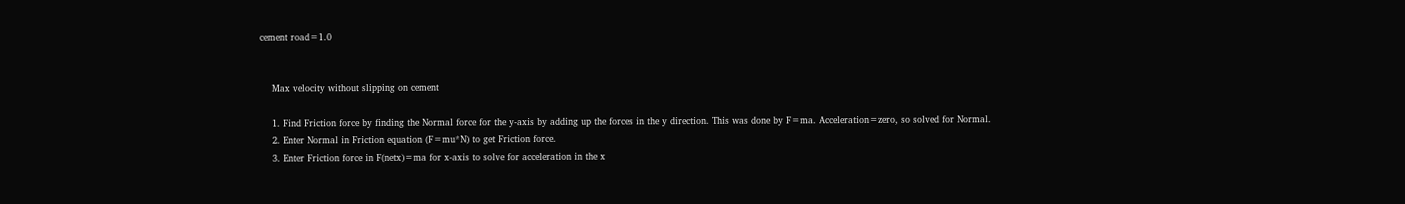cement road=1.0


    Max velocity without slipping on cement

    1. Find Friction force by finding the Normal force for the y-axis by adding up the forces in the y direction. This was done by F=ma. Acceleration=zero, so solved for Normal.
    2. Enter Normal in Friction equation (F=mu*N) to get Friction force.
    3. Enter Friction force in F(netx)=ma for x-axis to solve for acceleration in the x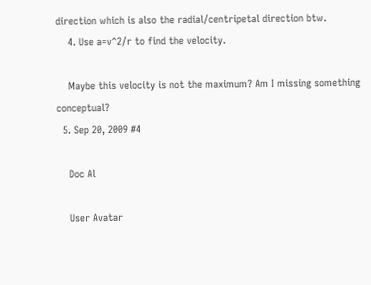direction which is also the radial/centripetal direction btw.
    4. Use a=v^2/r to find the velocity.

    Maybe this velocity is not the maximum? Am I missing something conceptual?
  5. Sep 20, 2009 #4

    Doc Al

    User Avatar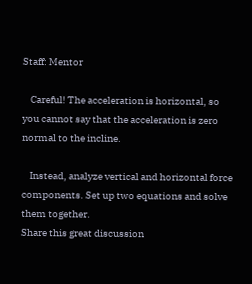Staff: Mentor

    Careful! The acceleration is horizontal, so you cannot say that the acceleration is zero normal to the incline.

    Instead, analyze vertical and horizontal force components. Set up two equations and solve them together.
Share this great discussion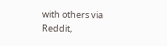with others via Reddit,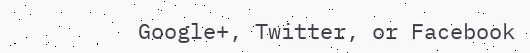Google+, Twitter, or Facebook